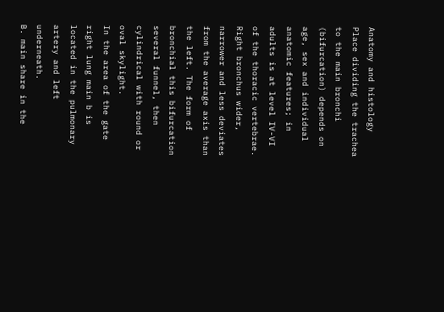Anatomy and histology
Place dividing the trachea to the main bronchi (bifurcation) depends on age, sex and individual anatomic features; in adults is at level IV-VI of the thoracic vertebrae. Right bronchus wider, narrower and less deviates from the average axis than the left. The form of bronchial this bifurcation several funnel, then cylindrical with round or oval skylight.
In the area of the gate right lung main b is located in the pulmonary artery and left underneath.
B. main share in the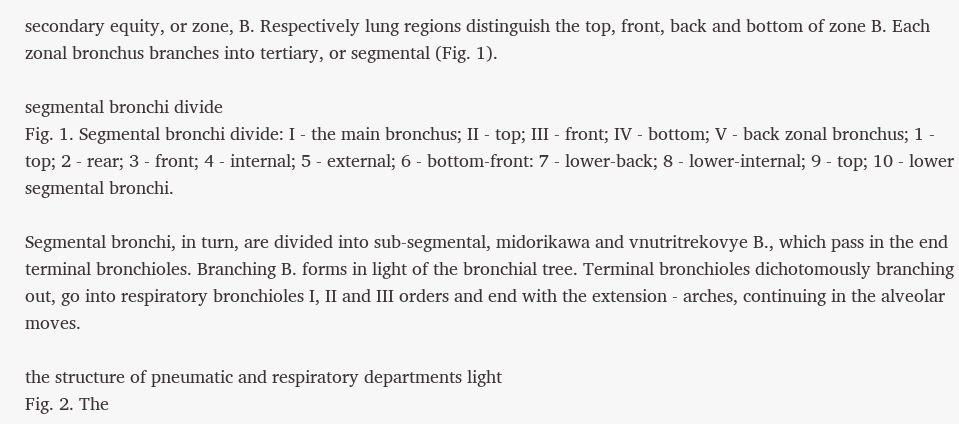secondary equity, or zone, B. Respectively lung regions distinguish the top, front, back and bottom of zone B. Each zonal bronchus branches into tertiary, or segmental (Fig. 1).

segmental bronchi divide
Fig. 1. Segmental bronchi divide: I - the main bronchus; II - top; III - front; IV - bottom; V - back zonal bronchus; 1 - top; 2 - rear; 3 - front; 4 - internal; 5 - external; 6 - bottom-front: 7 - lower-back; 8 - lower-internal; 9 - top; 10 - lower segmental bronchi.

Segmental bronchi, in turn, are divided into sub-segmental, midorikawa and vnutritrekovye B., which pass in the end terminal bronchioles. Branching B. forms in light of the bronchial tree. Terminal bronchioles dichotomously branching out, go into respiratory bronchioles I, II and III orders and end with the extension - arches, continuing in the alveolar moves.

the structure of pneumatic and respiratory departments light
Fig. 2. The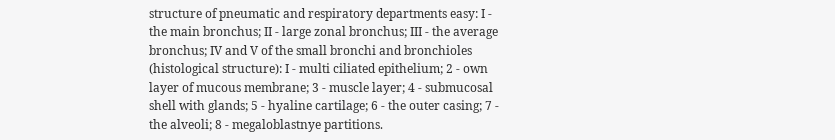structure of pneumatic and respiratory departments easy: I - the main bronchus; II - large zonal bronchus; III - the average bronchus; IV and V of the small bronchi and bronchioles (histological structure): I - multi ciliated epithelium; 2 - own layer of mucous membrane; 3 - muscle layer; 4 - submucosal shell with glands; 5 - hyaline cartilage; 6 - the outer casing; 7 - the alveoli; 8 - megaloblastnye partitions.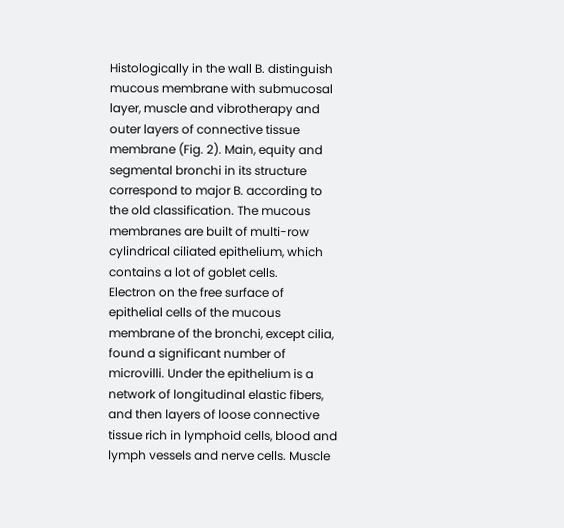Histologically in the wall B. distinguish mucous membrane with submucosal layer, muscle and vibrotherapy and outer layers of connective tissue membrane (Fig. 2). Main, equity and segmental bronchi in its structure correspond to major B. according to the old classification. The mucous membranes are built of multi-row cylindrical ciliated epithelium, which contains a lot of goblet cells.
Electron on the free surface of epithelial cells of the mucous membrane of the bronchi, except cilia, found a significant number of microvilli. Under the epithelium is a network of longitudinal elastic fibers, and then layers of loose connective tissue rich in lymphoid cells, blood and lymph vessels and nerve cells. Muscle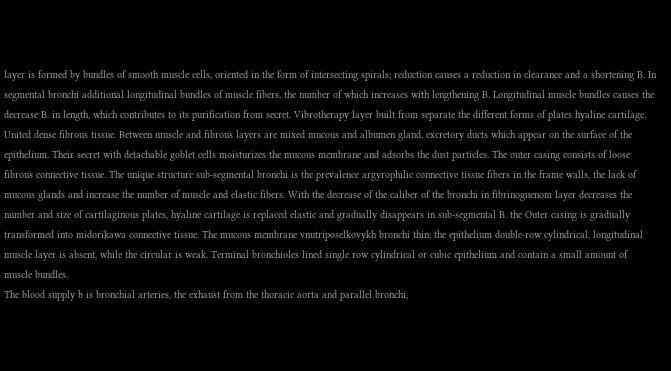layer is formed by bundles of smooth muscle cells, oriented in the form of intersecting spirals; reduction causes a reduction in clearance and a shortening B. In segmental bronchi additional longitudinal bundles of muscle fibers, the number of which increases with lengthening B. Longitudinal muscle bundles causes the decrease B. in length, which contributes to its purification from secret. Vibrotherapy layer built from separate the different forms of plates hyaline cartilage, United dense fibrous tissue. Between muscle and fibrous layers are mixed mucous and albumen gland, excretory ducts which appear on the surface of the epithelium. Their secret with detachable goblet cells moisturizes the mucous membrane and adsorbs the dust particles. The outer casing consists of loose fibrous connective tissue. The unique structure sub-segmental bronchi is the prevalence argyrophilic connective tissue fibers in the frame walls, the lack of mucous glands and increase the number of muscle and elastic fibers. With the decrease of the caliber of the bronchi in fibrinoguenom layer decreases the number and size of cartilaginous plates, hyaline cartilage is replaced elastic and gradually disappears in sub-segmental B. the Outer casing is gradually transformed into midorikawa connective tissue. The mucous membrane vnutriposelkovykh bronchi thin; the epithelium double-row cylindrical, longitudinal muscle layer is absent, while the circular is weak. Terminal bronchioles lined single row cylindrical or cubic epithelium and contain a small amount of muscle bundles.
The blood supply b is bronchial arteries, the exhaust from the thoracic aorta and parallel bronchi,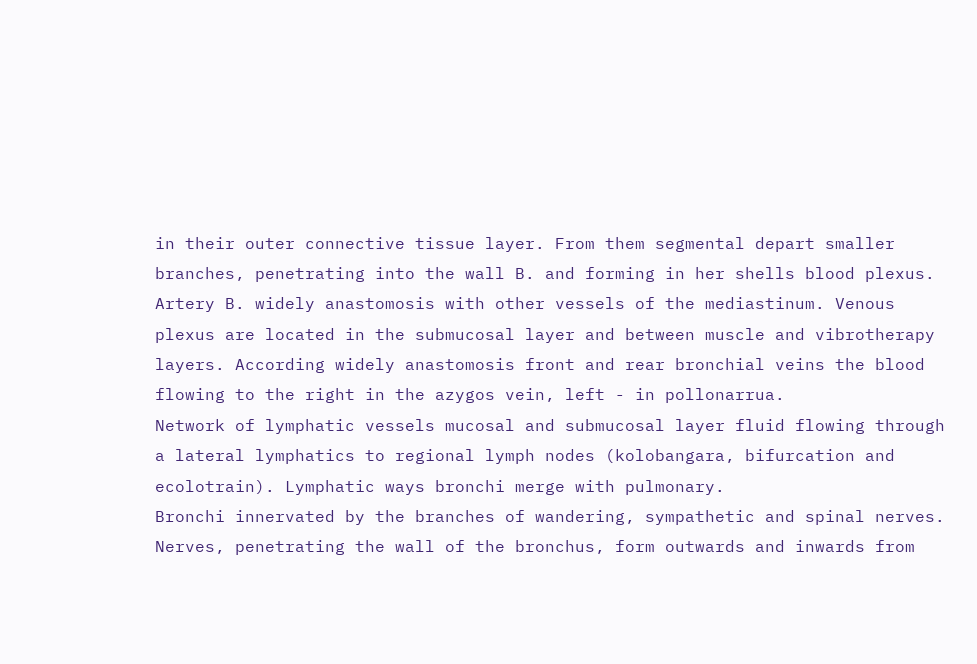in their outer connective tissue layer. From them segmental depart smaller branches, penetrating into the wall B. and forming in her shells blood plexus. Artery B. widely anastomosis with other vessels of the mediastinum. Venous plexus are located in the submucosal layer and between muscle and vibrotherapy layers. According widely anastomosis front and rear bronchial veins the blood flowing to the right in the azygos vein, left - in pollonarrua.
Network of lymphatic vessels mucosal and submucosal layer fluid flowing through a lateral lymphatics to regional lymph nodes (kolobangara, bifurcation and ecolotrain). Lymphatic ways bronchi merge with pulmonary.
Bronchi innervated by the branches of wandering, sympathetic and spinal nerves. Nerves, penetrating the wall of the bronchus, form outwards and inwards from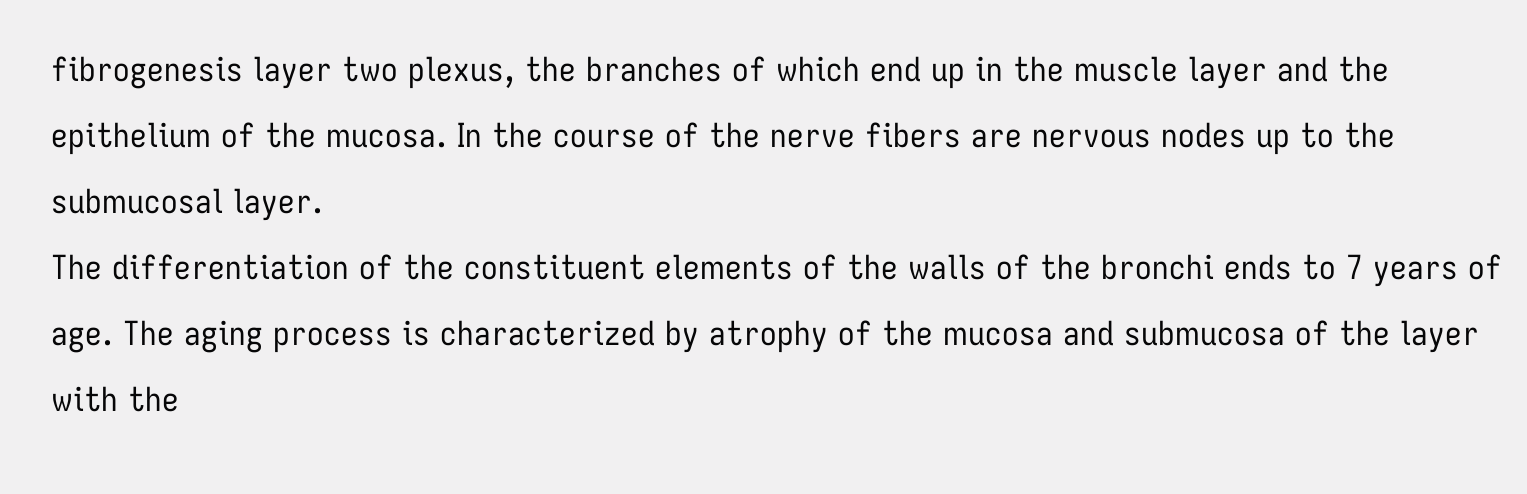fibrogenesis layer two plexus, the branches of which end up in the muscle layer and the epithelium of the mucosa. In the course of the nerve fibers are nervous nodes up to the submucosal layer.
The differentiation of the constituent elements of the walls of the bronchi ends to 7 years of age. The aging process is characterized by atrophy of the mucosa and submucosa of the layer with the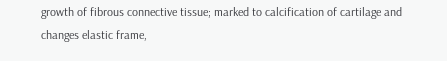growth of fibrous connective tissue; marked to calcification of cartilage and changes elastic frame,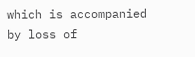which is accompanied by loss of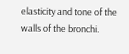elasticity and tone of the walls of the bronchi.